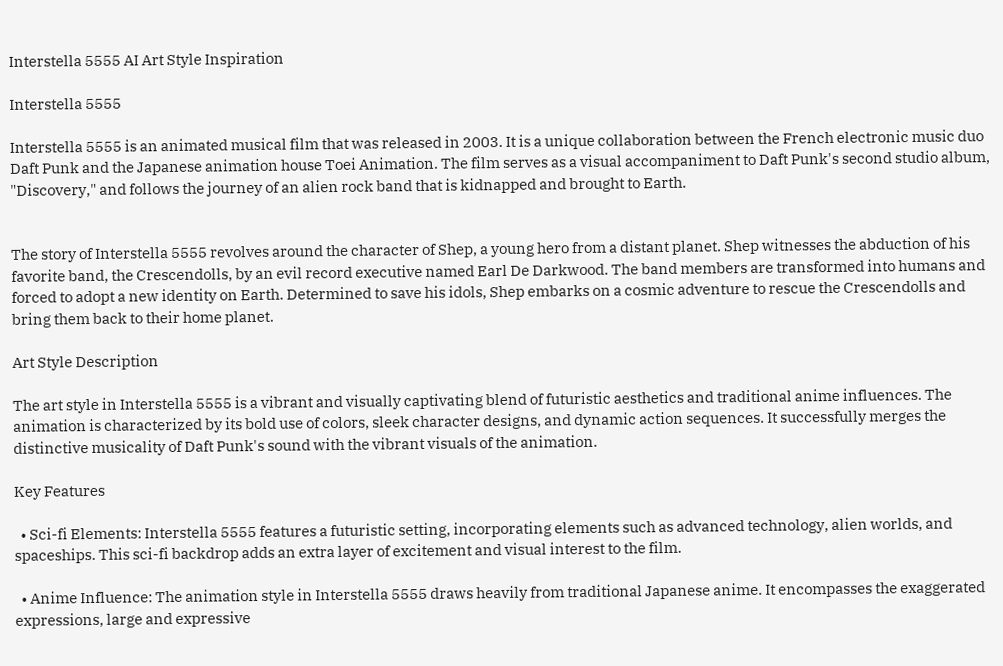Interstella 5555 AI Art Style Inspiration

Interstella 5555

Interstella 5555 is an animated musical film that was released in 2003. It is a unique collaboration between the French electronic music duo Daft Punk and the Japanese animation house Toei Animation. The film serves as a visual accompaniment to Daft Punk's second studio album, "Discovery," and follows the journey of an alien rock band that is kidnapped and brought to Earth.


The story of Interstella 5555 revolves around the character of Shep, a young hero from a distant planet. Shep witnesses the abduction of his favorite band, the Crescendolls, by an evil record executive named Earl De Darkwood. The band members are transformed into humans and forced to adopt a new identity on Earth. Determined to save his idols, Shep embarks on a cosmic adventure to rescue the Crescendolls and bring them back to their home planet.

Art Style Description

The art style in Interstella 5555 is a vibrant and visually captivating blend of futuristic aesthetics and traditional anime influences. The animation is characterized by its bold use of colors, sleek character designs, and dynamic action sequences. It successfully merges the distinctive musicality of Daft Punk's sound with the vibrant visuals of the animation.

Key Features

  • Sci-fi Elements: Interstella 5555 features a futuristic setting, incorporating elements such as advanced technology, alien worlds, and spaceships. This sci-fi backdrop adds an extra layer of excitement and visual interest to the film.

  • Anime Influence: The animation style in Interstella 5555 draws heavily from traditional Japanese anime. It encompasses the exaggerated expressions, large and expressive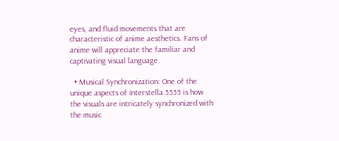eyes, and fluid movements that are characteristic of anime aesthetics. Fans of anime will appreciate the familiar and captivating visual language.

  • Musical Synchronization: One of the unique aspects of Interstella 5555 is how the visuals are intricately synchronized with the music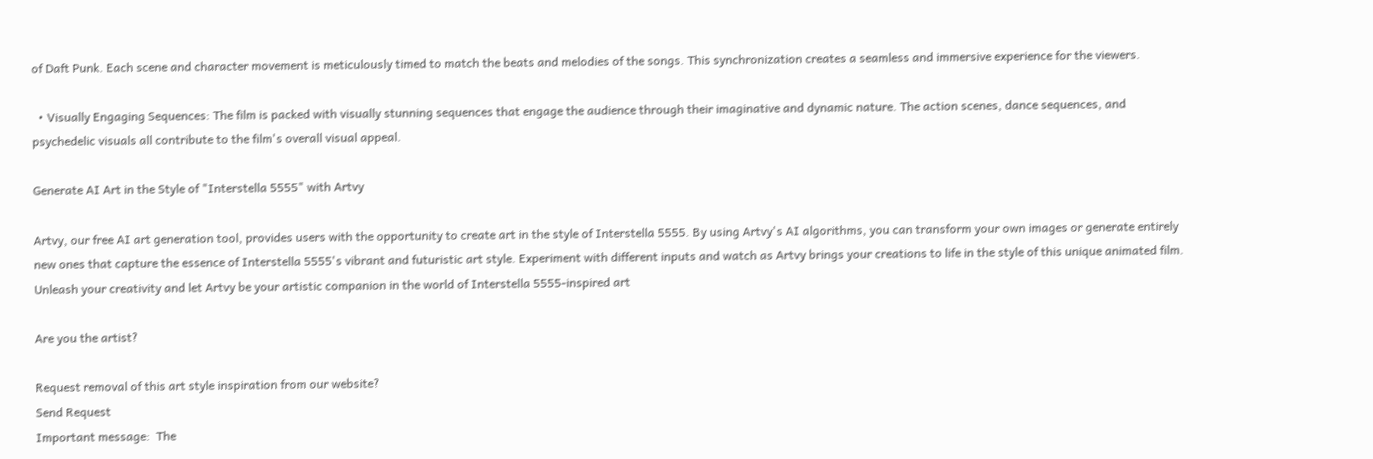of Daft Punk. Each scene and character movement is meticulously timed to match the beats and melodies of the songs. This synchronization creates a seamless and immersive experience for the viewers.

  • Visually Engaging Sequences: The film is packed with visually stunning sequences that engage the audience through their imaginative and dynamic nature. The action scenes, dance sequences, and psychedelic visuals all contribute to the film's overall visual appeal.

Generate AI Art in the Style of "Interstella 5555" with Artvy

Artvy, our free AI art generation tool, provides users with the opportunity to create art in the style of Interstella 5555. By using Artvy's AI algorithms, you can transform your own images or generate entirely new ones that capture the essence of Interstella 5555's vibrant and futuristic art style. Experiment with different inputs and watch as Artvy brings your creations to life in the style of this unique animated film. Unleash your creativity and let Artvy be your artistic companion in the world of Interstella 5555-inspired art

Are you the artist?

Request removal of this art style inspiration from our website?
Send Request
Important message:  The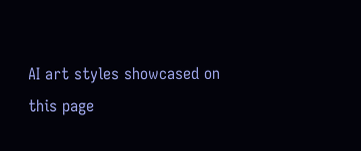AI art styles showcased on this page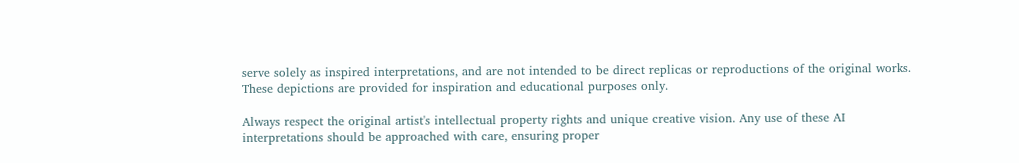serve solely as inspired interpretations, and are not intended to be direct replicas or reproductions of the original works. These depictions are provided for inspiration and educational purposes only.

Always respect the original artist's intellectual property rights and unique creative vision. Any use of these AI interpretations should be approached with care, ensuring proper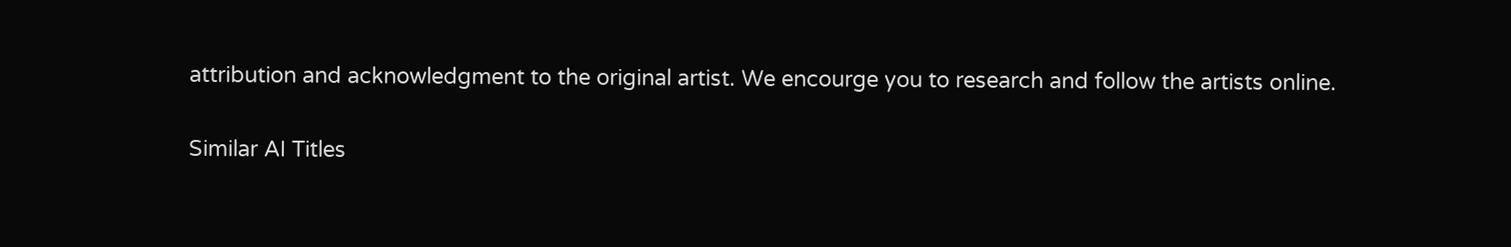attribution and acknowledgment to the original artist. We encourge you to research and follow the artists online.

Similar AI Titles